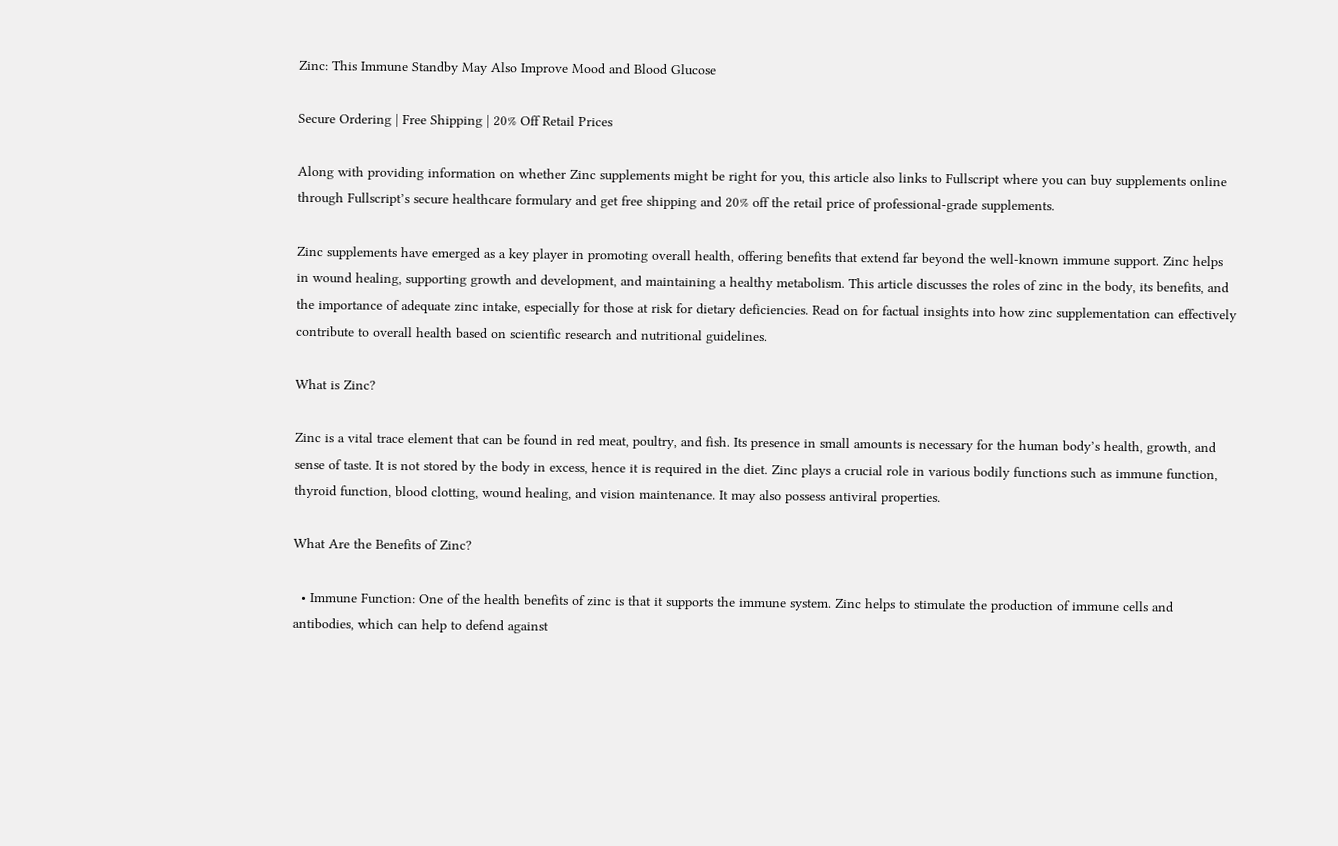Zinc: This Immune Standby May Also Improve Mood and Blood Glucose

Secure Ordering | Free Shipping | 20% Off Retail Prices

Along with providing information on whether Zinc supplements might be right for you, this article also links to Fullscript where you can buy supplements online through Fullscript’s secure healthcare formulary and get free shipping and 20% off the retail price of professional-grade supplements.

Zinc supplements have emerged as a key player in promoting overall health, offering benefits that extend far beyond the well-known immune support. Zinc helps in wound healing, supporting growth and development, and maintaining a healthy metabolism. This article discusses the roles of zinc in the body, its benefits, and the importance of adequate zinc intake, especially for those at risk for dietary deficiencies. Read on for factual insights into how zinc supplementation can effectively contribute to overall health based on scientific research and nutritional guidelines.

What is Zinc?

Zinc is a vital trace element that can be found in red meat, poultry, and fish. Its presence in small amounts is necessary for the human body’s health, growth, and sense of taste. It is not stored by the body in excess, hence it is required in the diet. Zinc plays a crucial role in various bodily functions such as immune function, thyroid function, blood clotting, wound healing, and vision maintenance. It may also possess antiviral properties.

What Are the Benefits of Zinc?

  • Immune Function: One of the health benefits of zinc is that it supports the immune system. Zinc helps to stimulate the production of immune cells and antibodies, which can help to defend against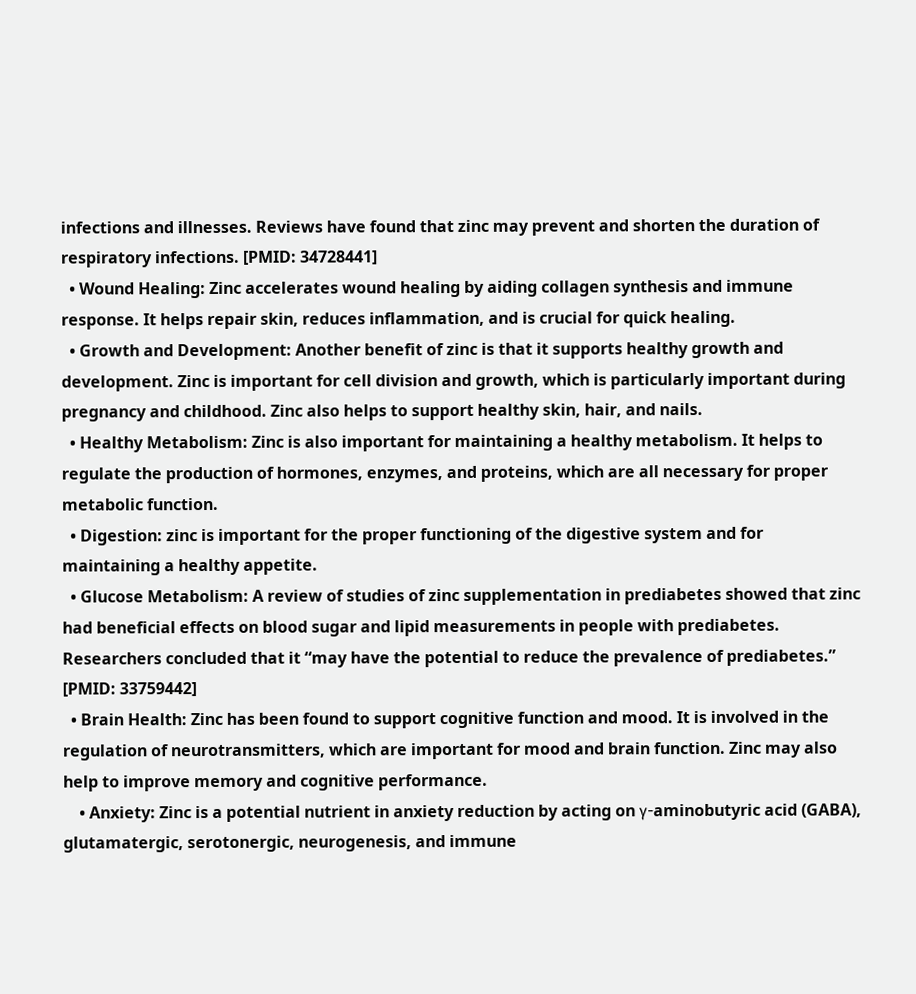infections and illnesses. Reviews have found that zinc may prevent and shorten the duration of respiratory infections. [PMID: 34728441]
  • Wound Healing: Zinc accelerates wound healing by aiding collagen synthesis and immune response. It helps repair skin, reduces inflammation, and is crucial for quick healing.
  • Growth and Development: Another benefit of zinc is that it supports healthy growth and development. Zinc is important for cell division and growth, which is particularly important during pregnancy and childhood. Zinc also helps to support healthy skin, hair, and nails.
  • Healthy Metabolism: Zinc is also important for maintaining a healthy metabolism. It helps to regulate the production of hormones, enzymes, and proteins, which are all necessary for proper metabolic function.
  • Digestion: zinc is important for the proper functioning of the digestive system and for maintaining a healthy appetite.
  • Glucose Metabolism: A review of studies of zinc supplementation in prediabetes showed that zinc had beneficial effects on blood sugar and lipid measurements in people with prediabetes. Researchers concluded that it “may have the potential to reduce the prevalence of prediabetes.” [PMID: 33759442]
  • Brain Health: Zinc has been found to support cognitive function and mood. It is involved in the regulation of neurotransmitters, which are important for mood and brain function. Zinc may also help to improve memory and cognitive performance.
    • Anxiety: Zinc is a potential nutrient in anxiety reduction by acting on γ-aminobutyric acid (GABA), glutamatergic, serotonergic, neurogenesis, and immune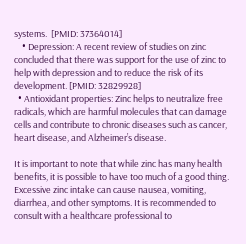systems.  [PMID: 37364014]
    • Depression: A recent review of studies on zinc concluded that there was support for the use of zinc to help with depression and to reduce the risk of its development. [PMID: 32829928]
  • Antioxidant properties: Zinc helps to neutralize free radicals, which are harmful molecules that can damage cells and contribute to chronic diseases such as cancer, heart disease, and Alzheimer’s disease.

It is important to note that while zinc has many health benefits, it is possible to have too much of a good thing. Excessive zinc intake can cause nausea, vomiting, diarrhea, and other symptoms. It is recommended to consult with a healthcare professional to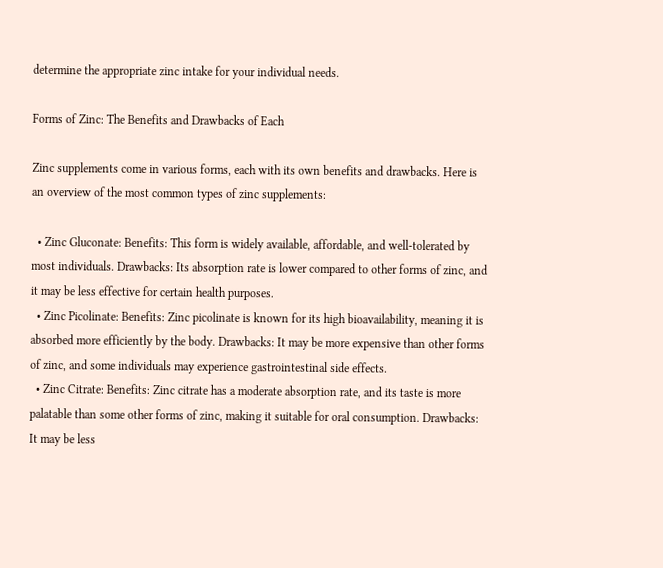determine the appropriate zinc intake for your individual needs.

Forms of Zinc: The Benefits and Drawbacks of Each

Zinc supplements come in various forms, each with its own benefits and drawbacks. Here is an overview of the most common types of zinc supplements:

  • Zinc Gluconate: Benefits: This form is widely available, affordable, and well-tolerated by most individuals. Drawbacks: Its absorption rate is lower compared to other forms of zinc, and it may be less effective for certain health purposes.
  • Zinc Picolinate: Benefits: Zinc picolinate is known for its high bioavailability, meaning it is absorbed more efficiently by the body. Drawbacks: It may be more expensive than other forms of zinc, and some individuals may experience gastrointestinal side effects.
  • Zinc Citrate: Benefits: Zinc citrate has a moderate absorption rate, and its taste is more palatable than some other forms of zinc, making it suitable for oral consumption. Drawbacks: It may be less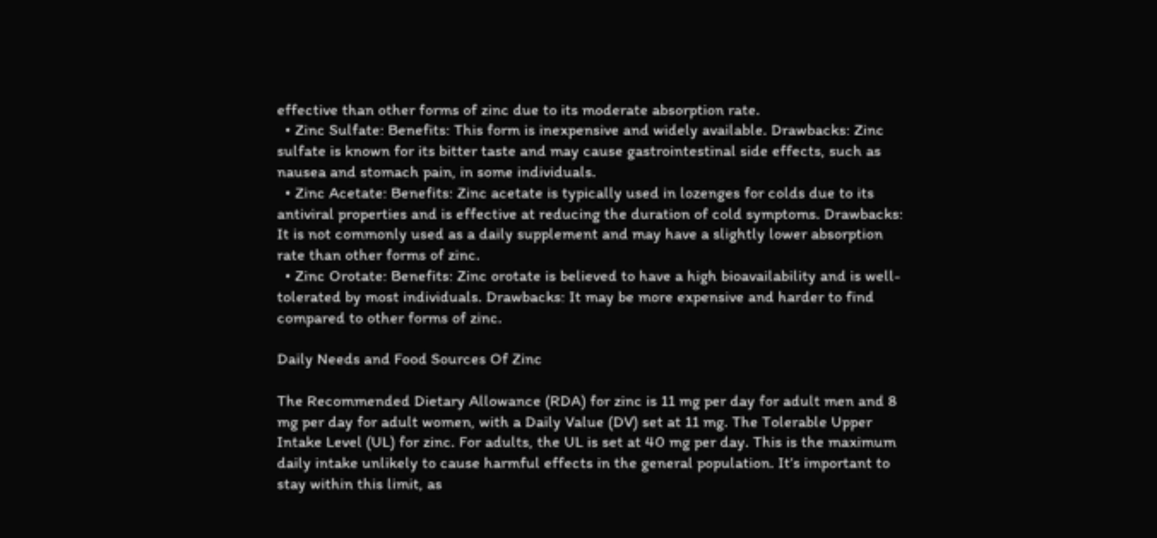effective than other forms of zinc due to its moderate absorption rate.
  • Zinc Sulfate: Benefits: This form is inexpensive and widely available. Drawbacks: Zinc sulfate is known for its bitter taste and may cause gastrointestinal side effects, such as nausea and stomach pain, in some individuals.
  • Zinc Acetate: Benefits: Zinc acetate is typically used in lozenges for colds due to its antiviral properties and is effective at reducing the duration of cold symptoms. Drawbacks: It is not commonly used as a daily supplement and may have a slightly lower absorption rate than other forms of zinc.
  • Zinc Orotate: Benefits: Zinc orotate is believed to have a high bioavailability and is well-tolerated by most individuals. Drawbacks: It may be more expensive and harder to find compared to other forms of zinc.

Daily Needs and Food Sources Of Zinc

The Recommended Dietary Allowance (RDA) for zinc is 11 mg per day for adult men and 8 mg per day for adult women, with a Daily Value (DV) set at 11 mg. The Tolerable Upper Intake Level (UL) for zinc. For adults, the UL is set at 40 mg per day. This is the maximum daily intake unlikely to cause harmful effects in the general population. It’s important to stay within this limit, as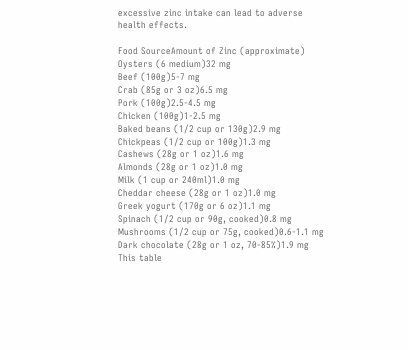excessive zinc intake can lead to adverse health effects.

Food SourceAmount of Zinc (approximate)
Oysters (6 medium)32 mg
Beef (100g)5-7 mg
Crab (85g or 3 oz)6.5 mg
Pork (100g)2.5-4.5 mg
Chicken (100g)1-2.5 mg
Baked beans (1/2 cup or 130g)2.9 mg
Chickpeas (1/2 cup or 100g)1.3 mg
Cashews (28g or 1 oz)1.6 mg
Almonds (28g or 1 oz)1.0 mg
Milk (1 cup or 240ml)1.0 mg
Cheddar cheese (28g or 1 oz)1.0 mg
Greek yogurt (170g or 6 oz)1.1 mg
Spinach (1/2 cup or 90g, cooked)0.8 mg
Mushrooms (1/2 cup or 75g, cooked)0.6-1.1 mg
Dark chocolate (28g or 1 oz, 70-85%)1.9 mg
This table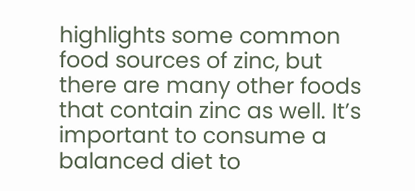highlights some common food sources of zinc, but there are many other foods that contain zinc as well. It’s important to consume a balanced diet to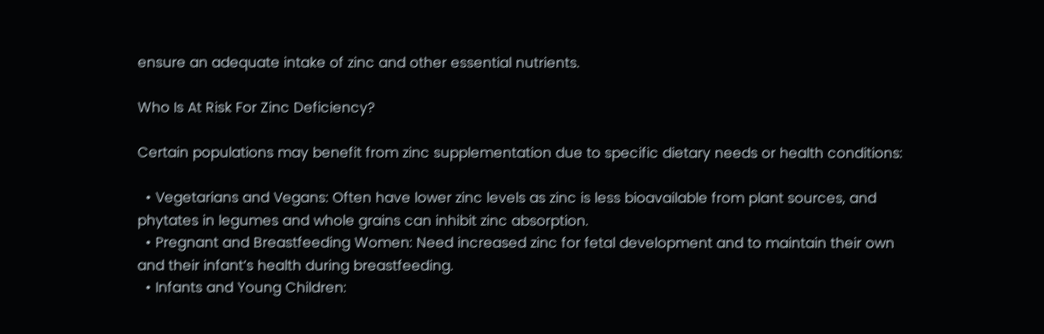ensure an adequate intake of zinc and other essential nutrients.

Who Is At Risk For Zinc Deficiency?

Certain populations may benefit from zinc supplementation due to specific dietary needs or health conditions:

  • Vegetarians and Vegans: Often have lower zinc levels as zinc is less bioavailable from plant sources, and phytates in legumes and whole grains can inhibit zinc absorption.
  • Pregnant and Breastfeeding Women: Need increased zinc for fetal development and to maintain their own and their infant’s health during breastfeeding.
  • Infants and Young Children: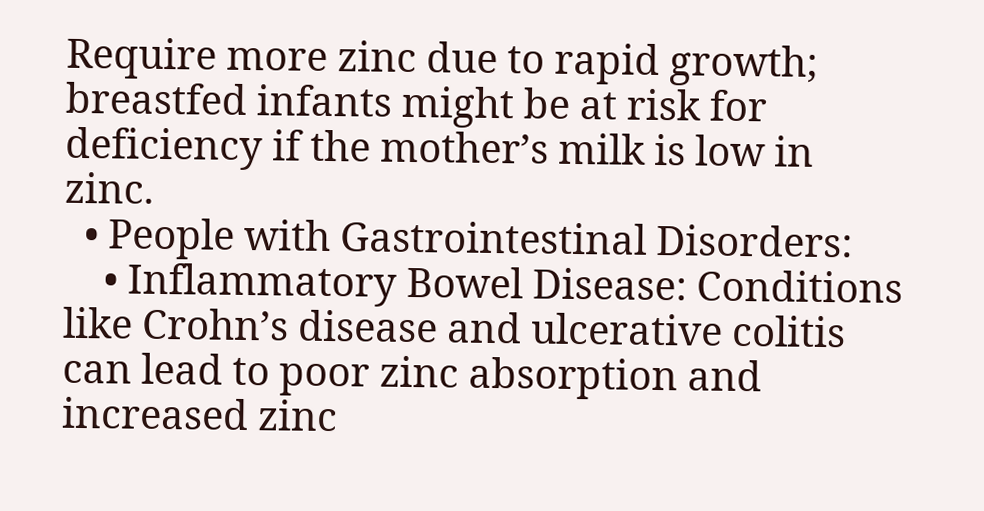Require more zinc due to rapid growth; breastfed infants might be at risk for deficiency if the mother’s milk is low in zinc.
  • People with Gastrointestinal Disorders:
    • Inflammatory Bowel Disease: Conditions like Crohn’s disease and ulcerative colitis can lead to poor zinc absorption and increased zinc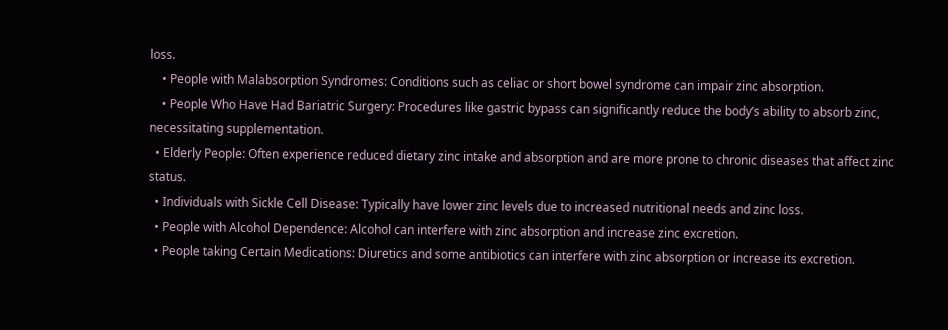loss.
    • People with Malabsorption Syndromes: Conditions such as celiac or short bowel syndrome can impair zinc absorption.
    • People Who Have Had Bariatric Surgery: Procedures like gastric bypass can significantly reduce the body’s ability to absorb zinc, necessitating supplementation.
  • Elderly People: Often experience reduced dietary zinc intake and absorption and are more prone to chronic diseases that affect zinc status.
  • Individuals with Sickle Cell Disease: Typically have lower zinc levels due to increased nutritional needs and zinc loss.
  • People with Alcohol Dependence: Alcohol can interfere with zinc absorption and increase zinc excretion.
  • People taking Certain Medications: Diuretics and some antibiotics can interfere with zinc absorption or increase its excretion.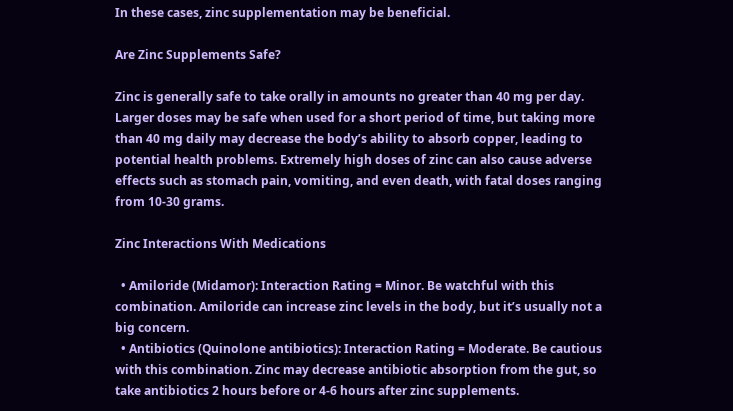In these cases, zinc supplementation may be beneficial.

Are Zinc Supplements Safe?

Zinc is generally safe to take orally in amounts no greater than 40 mg per day. Larger doses may be safe when used for a short period of time, but taking more than 40 mg daily may decrease the body’s ability to absorb copper, leading to potential health problems. Extremely high doses of zinc can also cause adverse effects such as stomach pain, vomiting, and even death, with fatal doses ranging from 10-30 grams.

Zinc Interactions With Medications

  • Amiloride (Midamor): Interaction Rating = Minor. Be watchful with this combination. Amiloride can increase zinc levels in the body, but it’s usually not a big concern.
  • Antibiotics (Quinolone antibiotics): Interaction Rating = Moderate. Be cautious with this combination. Zinc may decrease antibiotic absorption from the gut, so take antibiotics 2 hours before or 4-6 hours after zinc supplements.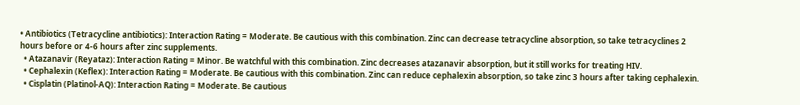• Antibiotics (Tetracycline antibiotics): Interaction Rating = Moderate. Be cautious with this combination. Zinc can decrease tetracycline absorption, so take tetracyclines 2 hours before or 4-6 hours after zinc supplements.
  • Atazanavir (Reyataz): Interaction Rating = Minor. Be watchful with this combination. Zinc decreases atazanavir absorption, but it still works for treating HIV.
  • Cephalexin (Keflex): Interaction Rating = Moderate. Be cautious with this combination. Zinc can reduce cephalexin absorption, so take zinc 3 hours after taking cephalexin.
  • Cisplatin (Platinol-AQ): Interaction Rating = Moderate. Be cautious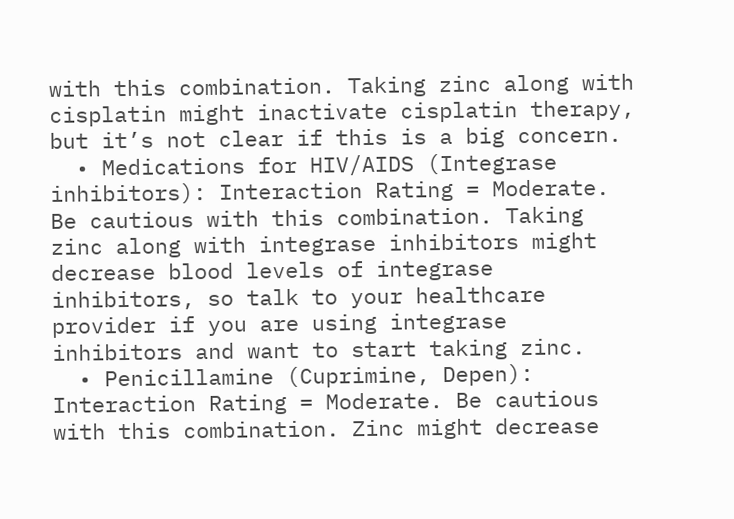with this combination. Taking zinc along with cisplatin might inactivate cisplatin therapy, but it’s not clear if this is a big concern.
  • Medications for HIV/AIDS (Integrase inhibitors): Interaction Rating = Moderate. Be cautious with this combination. Taking zinc along with integrase inhibitors might decrease blood levels of integrase inhibitors, so talk to your healthcare provider if you are using integrase inhibitors and want to start taking zinc.
  • Penicillamine (Cuprimine, Depen): Interaction Rating = Moderate. Be cautious with this combination. Zinc might decrease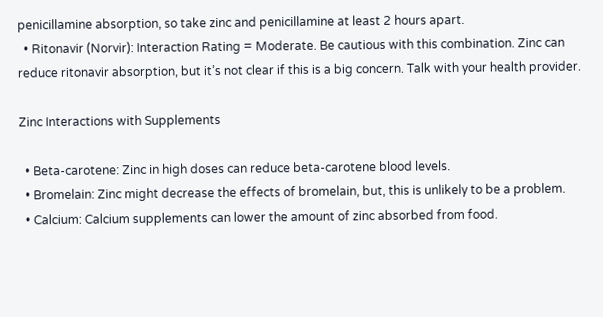penicillamine absorption, so take zinc and penicillamine at least 2 hours apart.
  • Ritonavir (Norvir): Interaction Rating = Moderate. Be cautious with this combination. Zinc can reduce ritonavir absorption, but it’s not clear if this is a big concern. Talk with your health provider.

Zinc Interactions with Supplements

  • Beta-carotene: Zinc in high doses can reduce beta-carotene blood levels.
  • Bromelain: Zinc might decrease the effects of bromelain, but, this is unlikely to be a problem.
  • Calcium: Calcium supplements can lower the amount of zinc absorbed from food.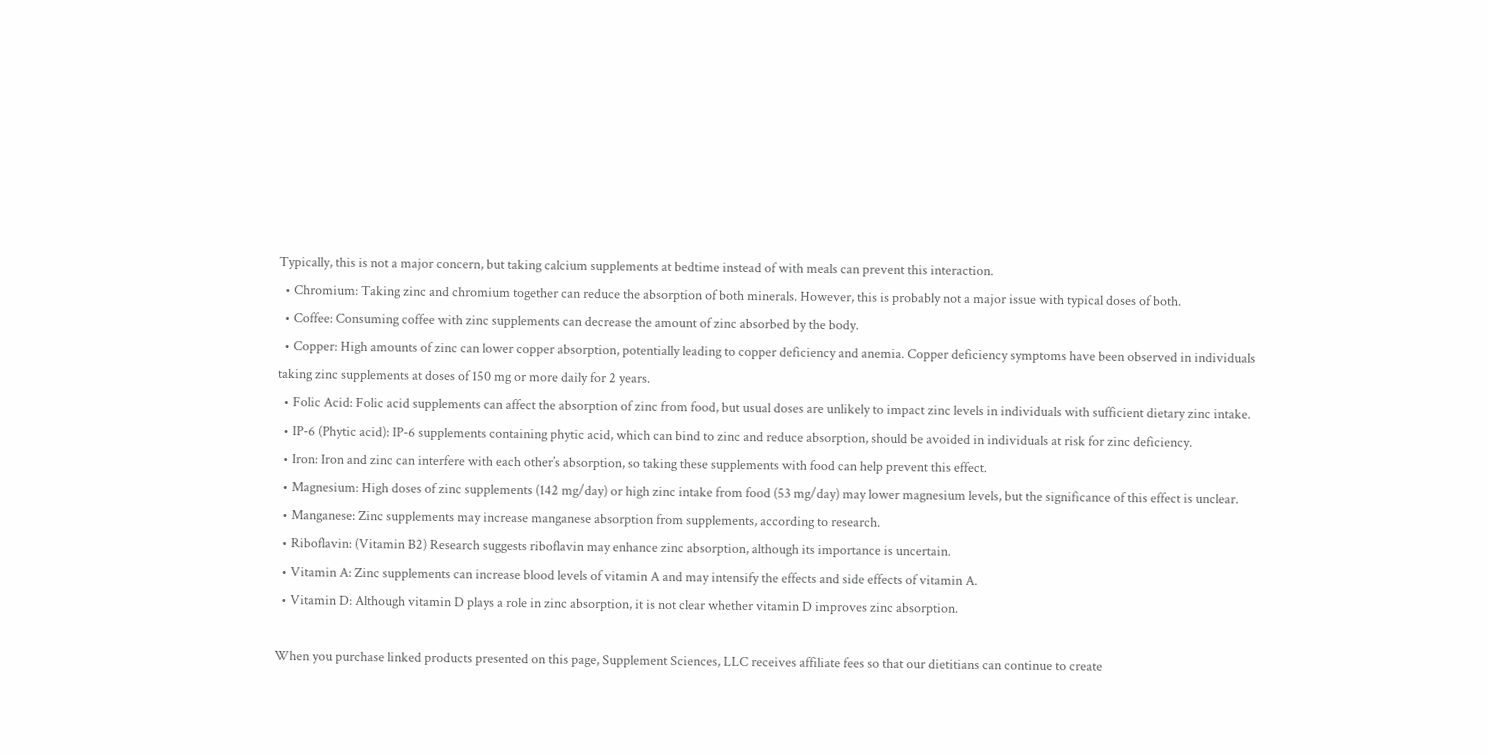Typically, this is not a major concern, but taking calcium supplements at bedtime instead of with meals can prevent this interaction.
  • Chromium: Taking zinc and chromium together can reduce the absorption of both minerals. However, this is probably not a major issue with typical doses of both.
  • Coffee: Consuming coffee with zinc supplements can decrease the amount of zinc absorbed by the body.
  • Copper: High amounts of zinc can lower copper absorption, potentially leading to copper deficiency and anemia. Copper deficiency symptoms have been observed in individuals taking zinc supplements at doses of 150 mg or more daily for 2 years.
  • Folic Acid: Folic acid supplements can affect the absorption of zinc from food, but usual doses are unlikely to impact zinc levels in individuals with sufficient dietary zinc intake.
  • IP-6 (Phytic acid): IP-6 supplements containing phytic acid, which can bind to zinc and reduce absorption, should be avoided in individuals at risk for zinc deficiency.
  • Iron: Iron and zinc can interfere with each other’s absorption, so taking these supplements with food can help prevent this effect.
  • Magnesium: High doses of zinc supplements (142 mg/day) or high zinc intake from food (53 mg/day) may lower magnesium levels, but the significance of this effect is unclear.
  • Manganese: Zinc supplements may increase manganese absorption from supplements, according to research.
  • Riboflavin: (Vitamin B2) Research suggests riboflavin may enhance zinc absorption, although its importance is uncertain.
  • Vitamin A: Zinc supplements can increase blood levels of vitamin A and may intensify the effects and side effects of vitamin A.
  • Vitamin D: Although vitamin D plays a role in zinc absorption, it is not clear whether vitamin D improves zinc absorption.

When you purchase linked products presented on this page, Supplement Sciences, LLC receives affiliate fees so that our dietitians can continue to create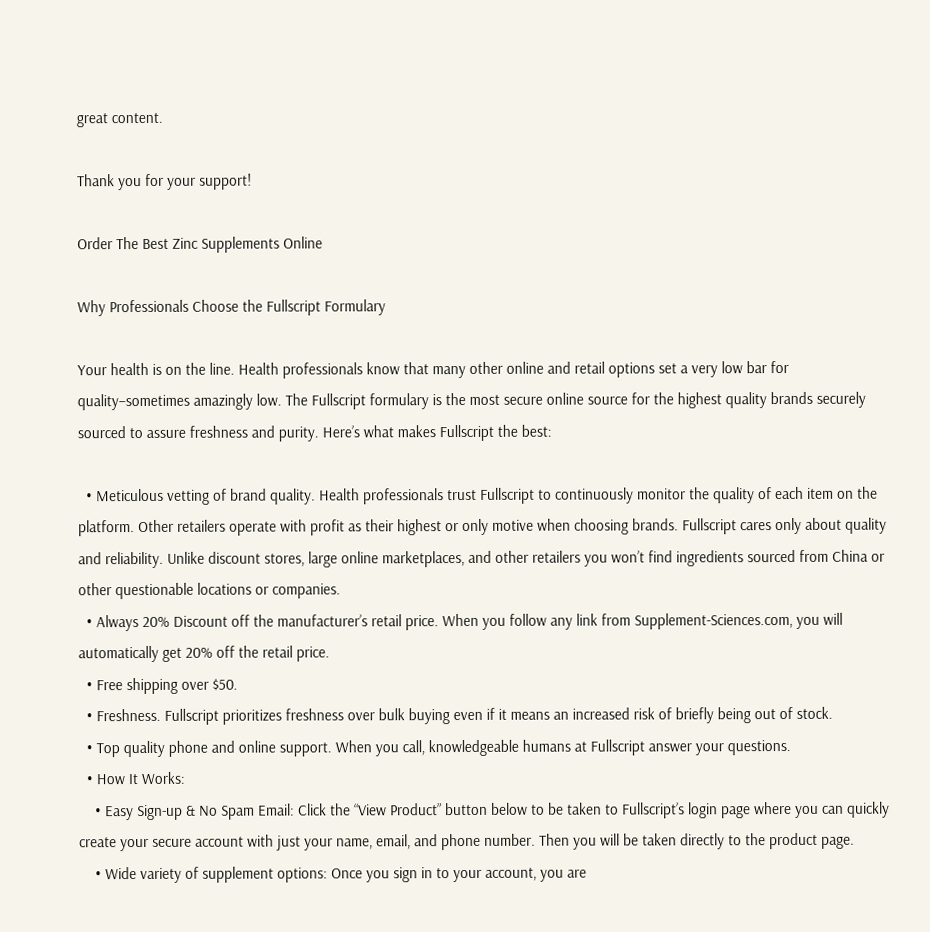great content.

Thank you for your support!

Order The Best Zinc Supplements Online

Why Professionals Choose the Fullscript Formulary

Your health is on the line. Health professionals know that many other online and retail options set a very low bar for quality–sometimes amazingly low. The Fullscript formulary is the most secure online source for the highest quality brands securely sourced to assure freshness and purity. Here’s what makes Fullscript the best:

  • Meticulous vetting of brand quality. Health professionals trust Fullscript to continuously monitor the quality of each item on the platform. Other retailers operate with profit as their highest or only motive when choosing brands. Fullscript cares only about quality and reliability. Unlike discount stores, large online marketplaces, and other retailers you won’t find ingredients sourced from China or other questionable locations or companies.
  • Always 20% Discount off the manufacturer’s retail price. When you follow any link from Supplement-Sciences.com, you will automatically get 20% off the retail price.
  • Free shipping over $50.
  • Freshness. Fullscript prioritizes freshness over bulk buying even if it means an increased risk of briefly being out of stock.
  • Top quality phone and online support. When you call, knowledgeable humans at Fullscript answer your questions.
  • How It Works:
    • Easy Sign-up & No Spam Email: Click the “View Product” button below to be taken to Fullscript’s login page where you can quickly create your secure account with just your name, email, and phone number. Then you will be taken directly to the product page.
    • Wide variety of supplement options: Once you sign in to your account, you are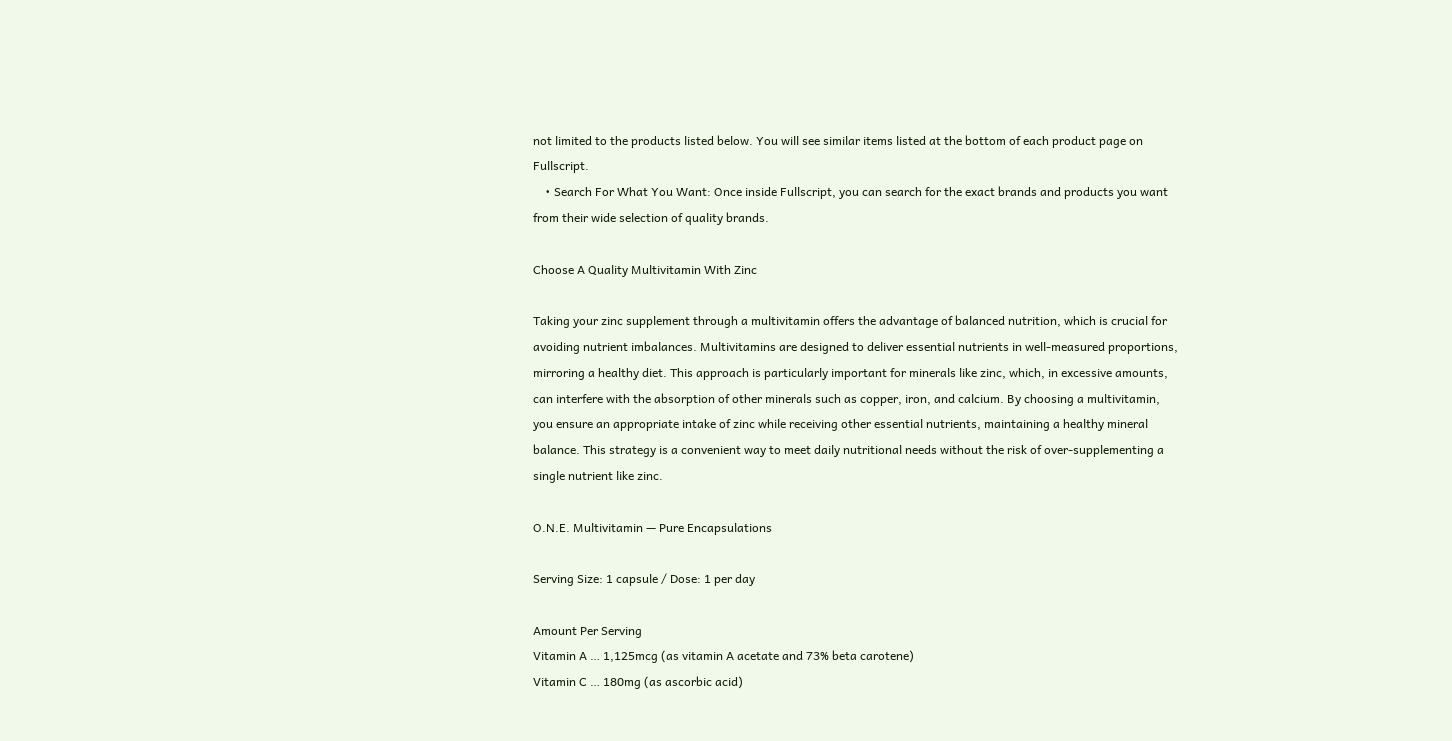not limited to the products listed below. You will see similar items listed at the bottom of each product page on Fullscript.
    • Search For What You Want: Once inside Fullscript, you can search for the exact brands and products you want from their wide selection of quality brands.

Choose A Quality Multivitamin With Zinc

Taking your zinc supplement through a multivitamin offers the advantage of balanced nutrition, which is crucial for avoiding nutrient imbalances. Multivitamins are designed to deliver essential nutrients in well-measured proportions, mirroring a healthy diet. This approach is particularly important for minerals like zinc, which, in excessive amounts, can interfere with the absorption of other minerals such as copper, iron, and calcium. By choosing a multivitamin, you ensure an appropriate intake of zinc while receiving other essential nutrients, maintaining a healthy mineral balance. This strategy is a convenient way to meet daily nutritional needs without the risk of over-supplementing a single nutrient like zinc.

O.N.E. Multivitamin — Pure Encapsulations

Serving Size: 1 capsule / Dose: 1 per day

Amount Per Serving
Vitamin A … 1,125mcg (as vitamin A acetate and 73% beta carotene)
Vitamin C … 180mg (as ascorbic acid)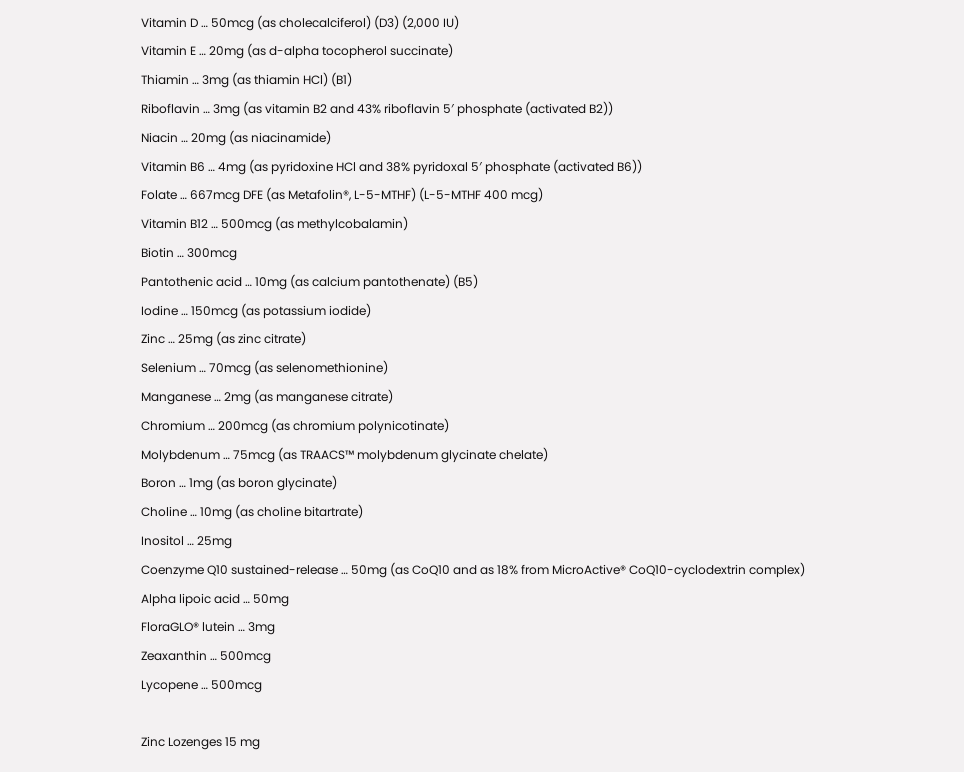Vitamin D … 50mcg (as cholecalciferol) (D3) (2,000 IU)
Vitamin E … 20mg (as d-alpha tocopherol succinate)
Thiamin … 3mg (as thiamin HCl) (B1)
Riboflavin … 3mg (as vitamin B2 and 43% riboflavin 5′ phosphate (activated B2))
Niacin … 20mg (as niacinamide)
Vitamin B6 … 4mg (as pyridoxine HCl and 38% pyridoxal 5′ phosphate (activated B6))
Folate … 667mcg DFE (as Metafolin®, L-5-MTHF) (L-5-MTHF 400 mcg)
Vitamin B12 … 500mcg (as methylcobalamin)
Biotin … 300mcg
Pantothenic acid … 10mg (as calcium pantothenate) (B5)
Iodine … 150mcg (as potassium iodide)
Zinc … 25mg (as zinc citrate)
Selenium … 70mcg (as selenomethionine)
Manganese … 2mg (as manganese citrate)
Chromium … 200mcg (as chromium polynicotinate)
Molybdenum … 75mcg (as TRAACS™ molybdenum glycinate chelate)
Boron … 1mg (as boron glycinate)
Choline … 10mg (as choline bitartrate)
Inositol … 25mg
Coenzyme Q10 sustained-release … 50mg (as CoQ10 and as 18% from MicroActive® CoQ10-cyclodextrin complex)
Alpha lipoic acid … 50mg
FloraGLO® lutein … 3mg
Zeaxanthin … 500mcg
Lycopene … 500mcg

Zinc Lozenges 15 mg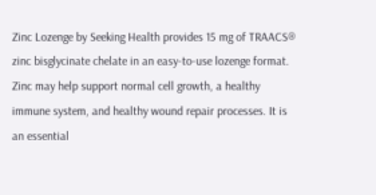Zinc Lozenge by Seeking Health provides 15 mg of TRAACS® zinc bisglycinate chelate in an easy-to-use lozenge format. Zinc may help support normal cell growth, a healthy immune system, and healthy wound repair processes. It is an essential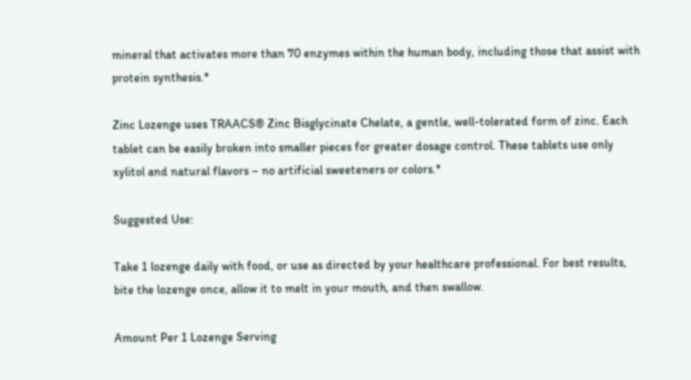mineral that activates more than 70 enzymes within the human body, including those that assist with protein synthesis.*

Zinc Lozenge uses TRAACS® Zinc Bisglycinate Chelate, a gentle, well-tolerated form of zinc. Each tablet can be easily broken into smaller pieces for greater dosage control. These tablets use only xylitol and natural flavors – no artificial sweeteners or colors.*

Suggested Use:

Take 1 lozenge daily with food, or use as directed by your healthcare professional. For best results, bite the lozenge once, allow it to melt in your mouth, and then swallow.

Amount Per 1 Lozenge Serving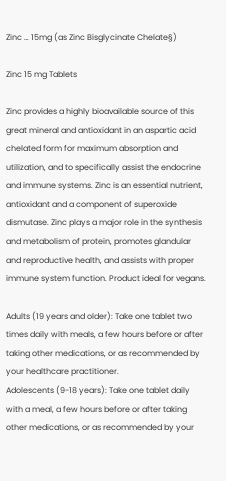Zinc … 15mg (as Zinc Bisglycinate Chelate§)

Zinc 15 mg Tablets

Zinc provides a highly bioavailable source of this great mineral and antioxidant in an aspartic acid chelated form for maximum absorption and utilization, and to specifically assist the endocrine and immune systems. Zinc is an essential nutrient, antioxidant and a component of superoxide dismutase. Zinc plays a major role in the synthesis and metabolism of protein, promotes glandular and reproductive health, and assists with proper immune system function. Product ideal for vegans.

Adults (19 years and older): Take one tablet two times daily with meals, a few hours before or after taking other medications, or as recommended by your healthcare practitioner.
Adolescents (9-18 years): Take one tablet daily with a meal, a few hours before or after taking other medications, or as recommended by your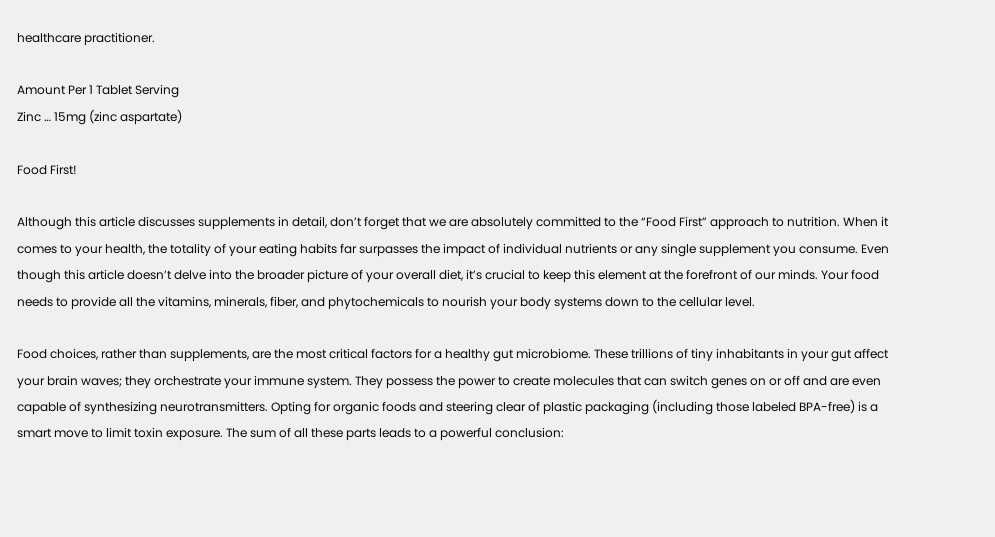healthcare practitioner.

Amount Per 1 Tablet Serving
Zinc … 15mg (zinc aspartate)

Food First!

Although this article discusses supplements in detail, don’t forget that we are absolutely committed to the “Food First” approach to nutrition. When it comes to your health, the totality of your eating habits far surpasses the impact of individual nutrients or any single supplement you consume. Even though this article doesn’t delve into the broader picture of your overall diet, it’s crucial to keep this element at the forefront of our minds. Your food needs to provide all the vitamins, minerals, fiber, and phytochemicals to nourish your body systems down to the cellular level.

Food choices, rather than supplements, are the most critical factors for a healthy gut microbiome. These trillions of tiny inhabitants in your gut affect your brain waves; they orchestrate your immune system. They possess the power to create molecules that can switch genes on or off and are even capable of synthesizing neurotransmitters. Opting for organic foods and steering clear of plastic packaging (including those labeled BPA-free) is a smart move to limit toxin exposure. The sum of all these parts leads to a powerful conclusion: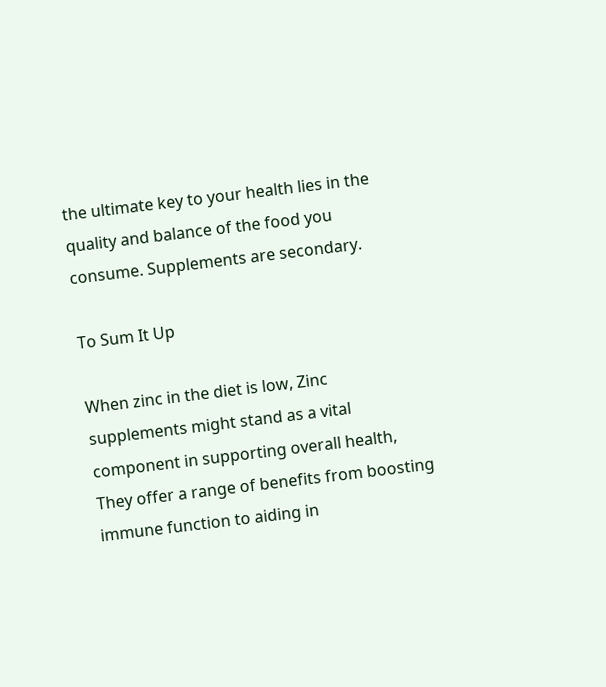the ultimate key to your health lies in the quality and balance of the food you consume. Supplements are secondary.

To Sum It Up

When zinc in the diet is low, Zinc supplements might stand as a vital component in supporting overall health, They offer a range of benefits from boosting immune function to aiding in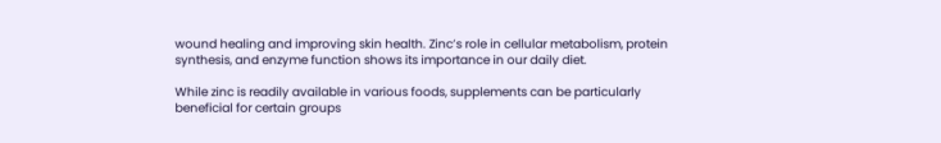wound healing and improving skin health. Zinc’s role in cellular metabolism, protein synthesis, and enzyme function shows its importance in our daily diet.

While zinc is readily available in various foods, supplements can be particularly beneficial for certain groups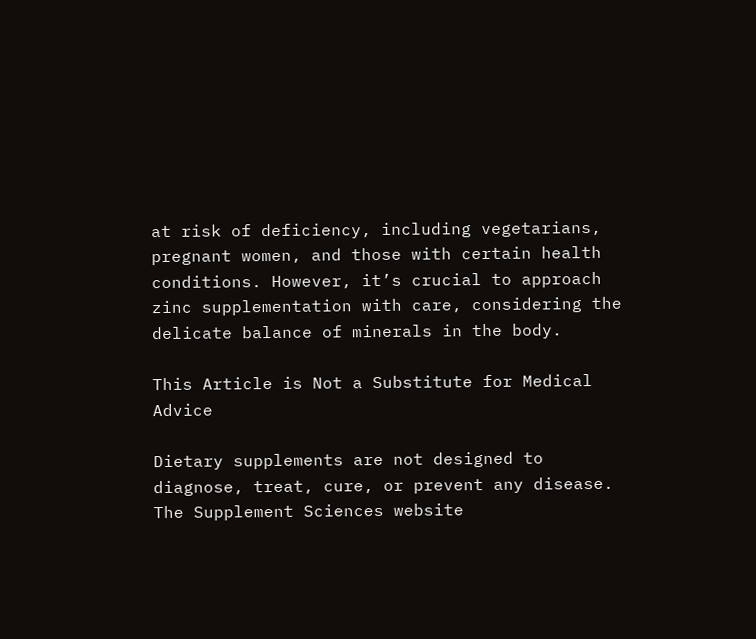at risk of deficiency, including vegetarians, pregnant women, and those with certain health conditions. However, it’s crucial to approach zinc supplementation with care, considering the delicate balance of minerals in the body.

This Article is Not a Substitute for Medical Advice

Dietary supplements are not designed to diagnose, treat, cure, or prevent any disease. The Supplement Sciences website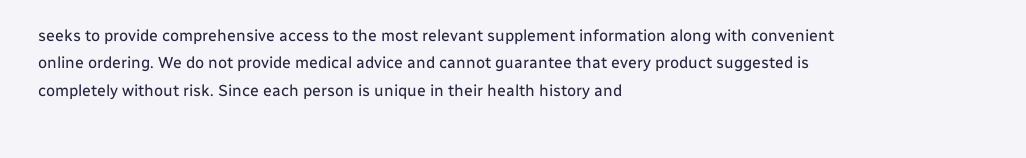seeks to provide comprehensive access to the most relevant supplement information along with convenient online ordering. We do not provide medical advice and cannot guarantee that every product suggested is completely without risk. Since each person is unique in their health history and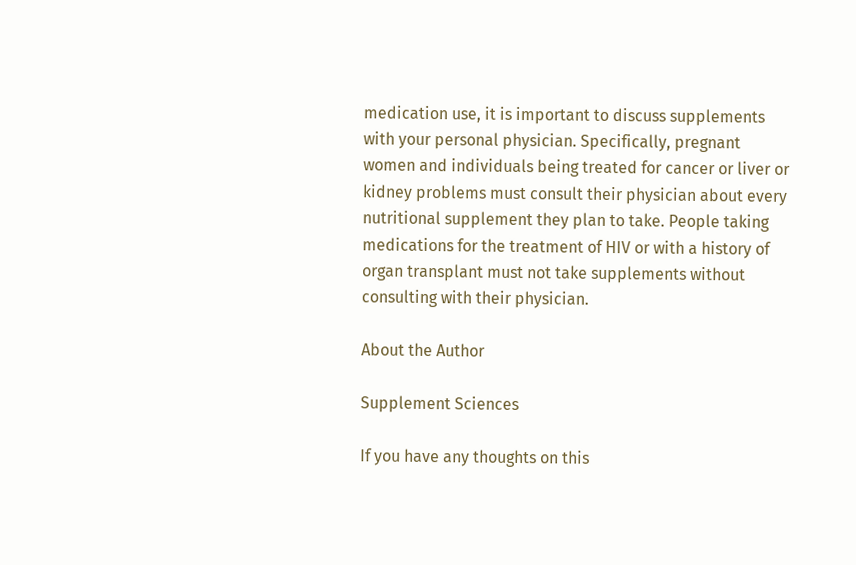medication use, it is important to discuss supplements with your personal physician. Specifically, pregnant women and individuals being treated for cancer or liver or kidney problems must consult their physician about every nutritional supplement they plan to take. People taking medications for the treatment of HIV or with a history of organ transplant must not take supplements without consulting with their physician.

About the Author

Supplement Sciences

If you have any thoughts on this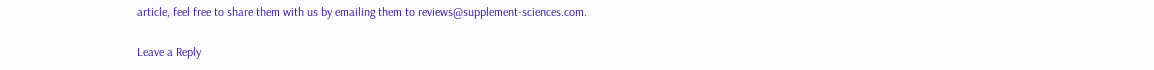article, feel free to share them with us by emailing them to reviews@supplement-sciences.com.

Leave a Reply